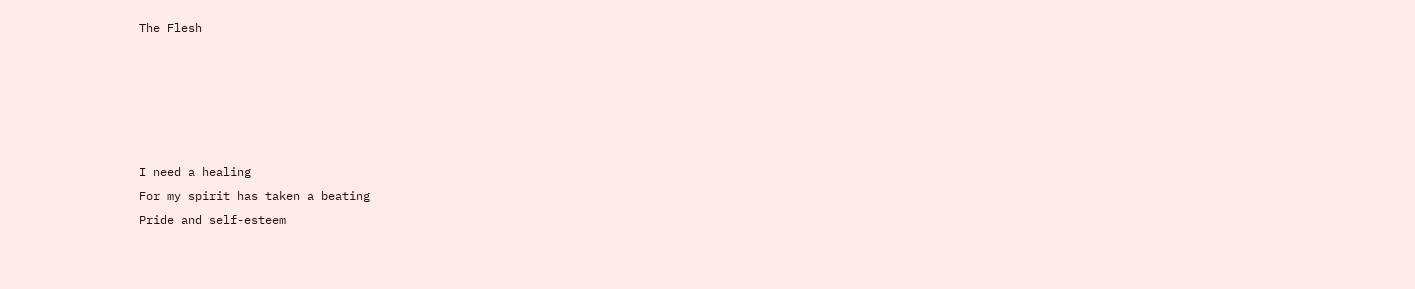The Flesh





I need a healing
For my spirit has taken a beating
Pride and self-esteem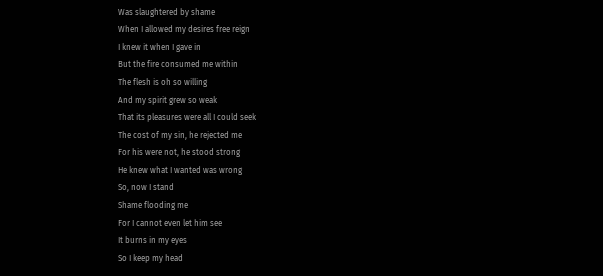Was slaughtered by shame
When I allowed my desires free reign
I knew it when I gave in
But the fire consumed me within
The flesh is oh so willing
And my spirit grew so weak
That its pleasures were all I could seek
The cost of my sin, he rejected me
For his were not, he stood strong
He knew what I wanted was wrong
So, now I stand
Shame flooding me
For I cannot even let him see
It burns in my eyes
So I keep my head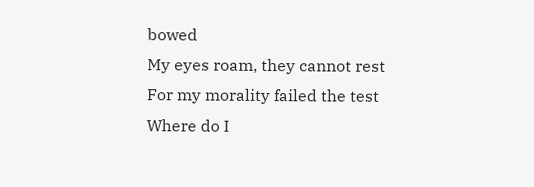bowed
My eyes roam, they cannot rest
For my morality failed the test
Where do I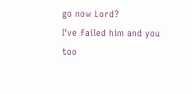go now Lord?
I've failed him and you too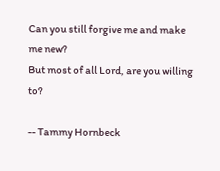Can you still forgive me and make me new?
But most of all Lord, are you willing to?

-- Tammy Hornbeck